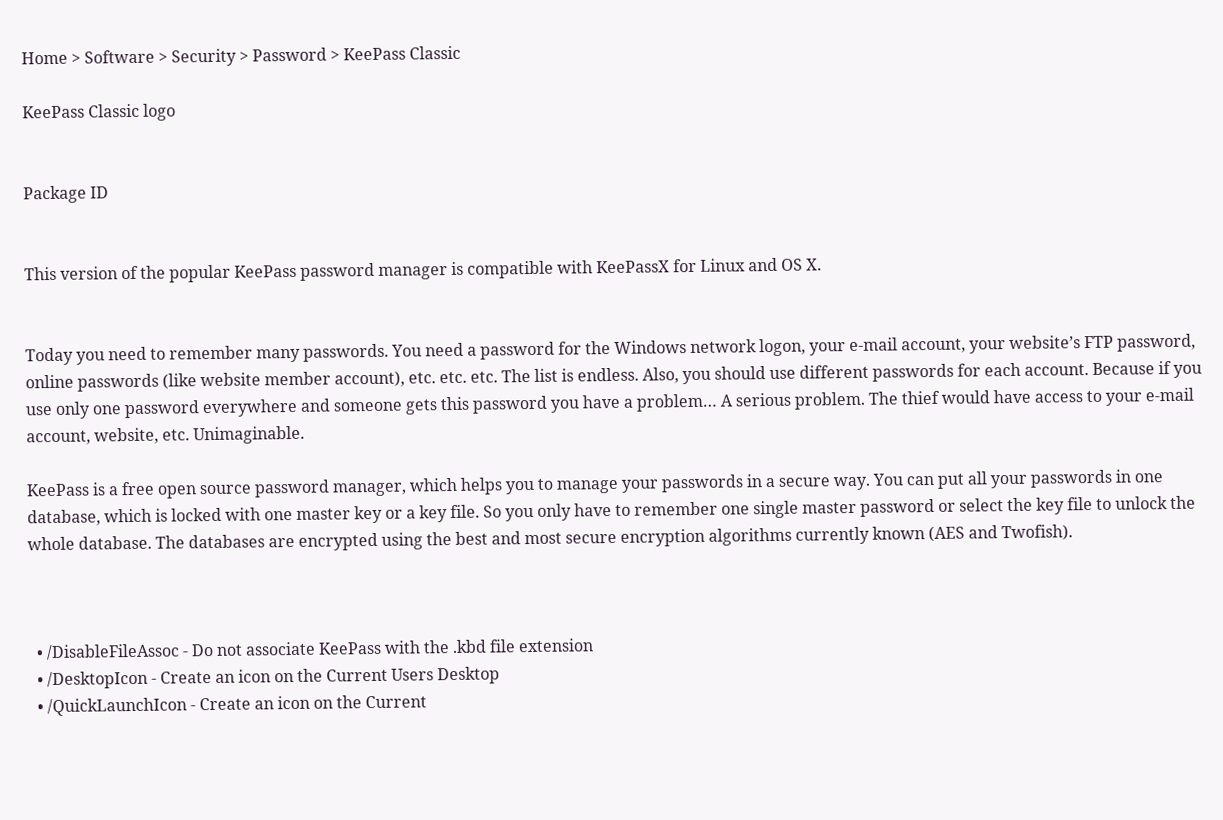Home > Software > Security > Password > KeePass Classic

KeePass Classic logo


Package ID


This version of the popular KeePass password manager is compatible with KeePassX for Linux and OS X.


Today you need to remember many passwords. You need a password for the Windows network logon, your e-mail account, your website’s FTP password, online passwords (like website member account), etc. etc. etc. The list is endless. Also, you should use different passwords for each account. Because if you use only one password everywhere and someone gets this password you have a problem… A serious problem. The thief would have access to your e-mail account, website, etc. Unimaginable.

KeePass is a free open source password manager, which helps you to manage your passwords in a secure way. You can put all your passwords in one database, which is locked with one master key or a key file. So you only have to remember one single master password or select the key file to unlock the whole database. The databases are encrypted using the best and most secure encryption algorithms currently known (AES and Twofish).



  • /DisableFileAssoc - Do not associate KeePass with the .kbd file extension
  • /DesktopIcon - Create an icon on the Current Users Desktop
  • /QuickLaunchIcon - Create an icon on the Current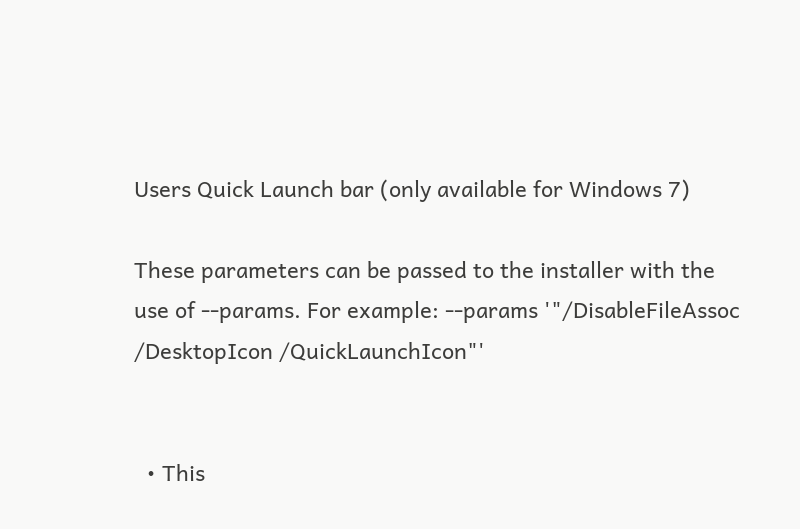Users Quick Launch bar (only available for Windows 7)

These parameters can be passed to the installer with the use of --params. For example: --params '"/DisableFileAssoc /DesktopIcon /QuickLaunchIcon"'


  • This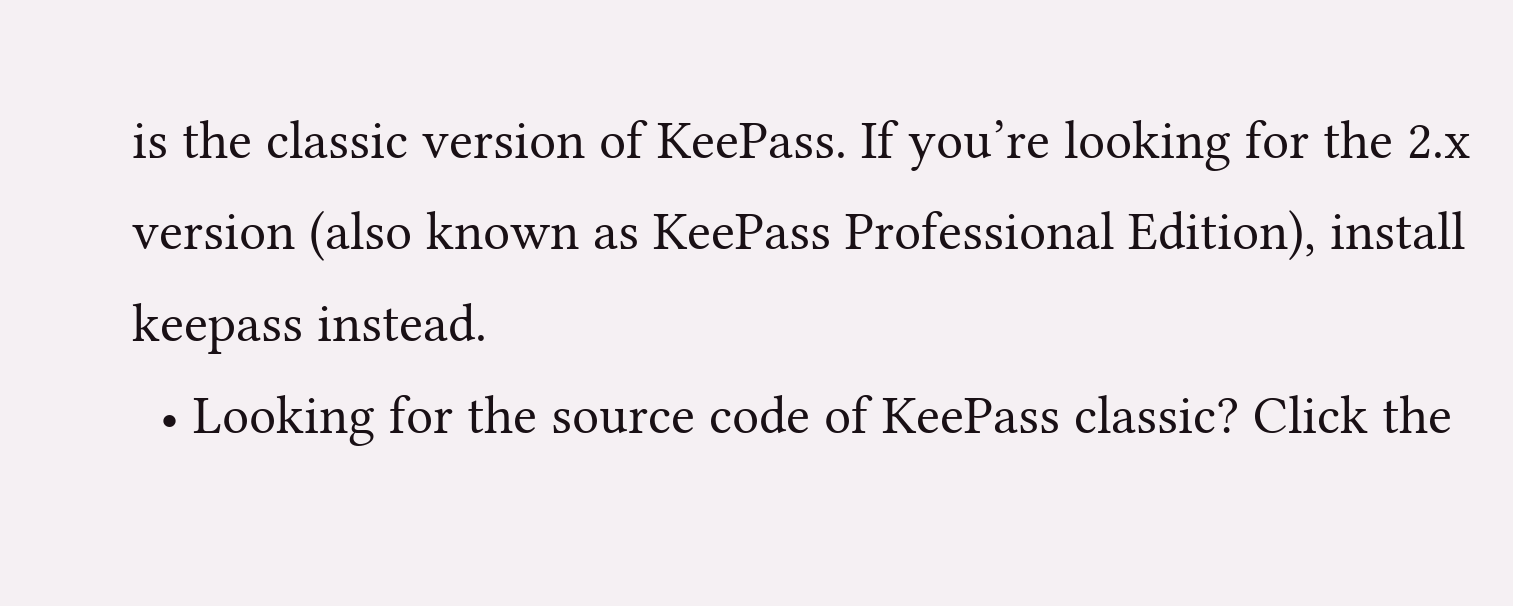is the classic version of KeePass. If you’re looking for the 2.x version (also known as KeePass Professional Edition), install keepass instead.
  • Looking for the source code of KeePass classic? Click the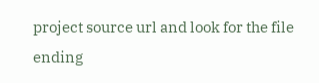project source url and look for the file ending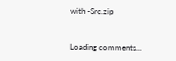with -Src.zip


Loading comments...